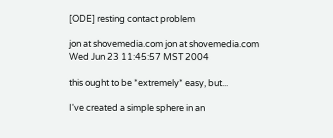[ODE] resting contact problem

jon at shovemedia.com jon at shovemedia.com
Wed Jun 23 11:45:57 MST 2004

this ought to be *extremely* easy, but...

I've created a simple sphere in an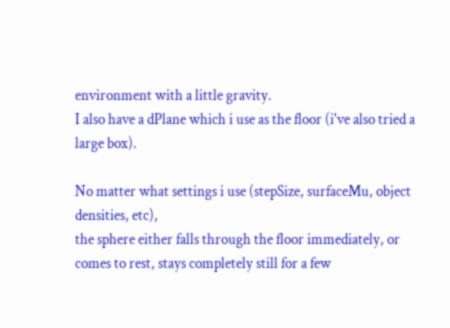environment with a little gravity.
I also have a dPlane which i use as the floor (i've also tried a large box).

No matter what settings i use (stepSize, surfaceMu, object densities, etc),
the sphere either falls through the floor immediately, or
comes to rest, stays completely still for a few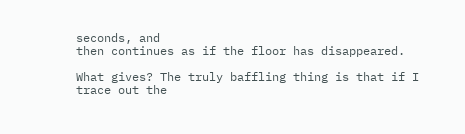seconds, and
then continues as if the floor has disappeared.

What gives? The truly baffling thing is that if I trace out the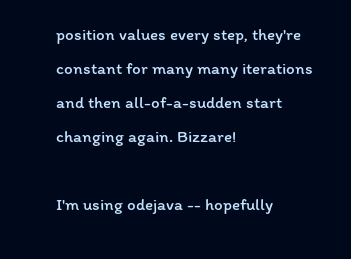position values every step, they're constant for many many iterations
and then all-of-a-sudden start changing again. Bizzare!

I'm using odejava -- hopefully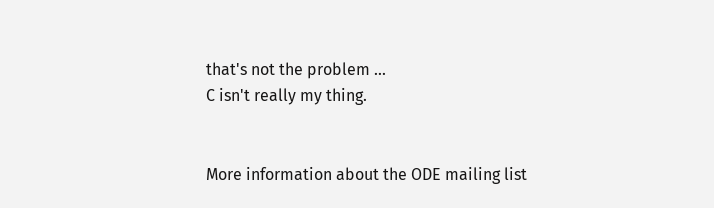that's not the problem ...
C isn't really my thing.


More information about the ODE mailing list